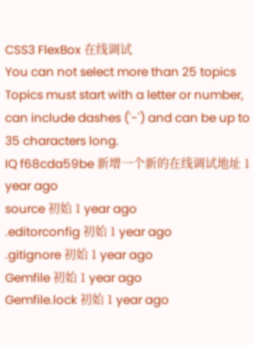CSS3 FlexBox 在线调试
You can not select more than 25 topics Topics must start with a letter or number, can include dashes ('-') and can be up to 35 characters long.
IQ f68cda59be 新增一个新的在线调试地址 1 year ago
source 初始 1 year ago
.editorconfig 初始 1 year ago
.gitignore 初始 1 year ago
Gemfile 初始 1 year ago
Gemfile.lock 初始 1 year ago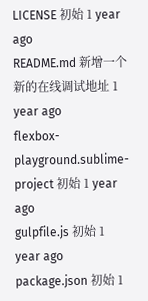LICENSE 初始 1 year ago
README.md 新增一个新的在线调试地址 1 year ago
flexbox-playground.sublime-project 初始 1 year ago
gulpfile.js 初始 1 year ago
package.json 初始 1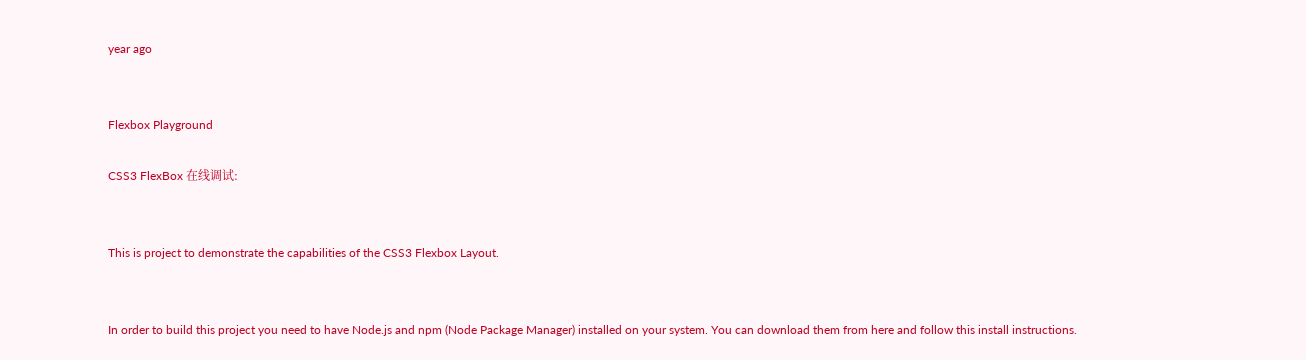year ago


Flexbox Playground

CSS3 FlexBox 在线调试:


This is project to demonstrate the capabilities of the CSS3 Flexbox Layout.


In order to build this project you need to have Node.js and npm (Node Package Manager) installed on your system. You can download them from here and follow this install instructions.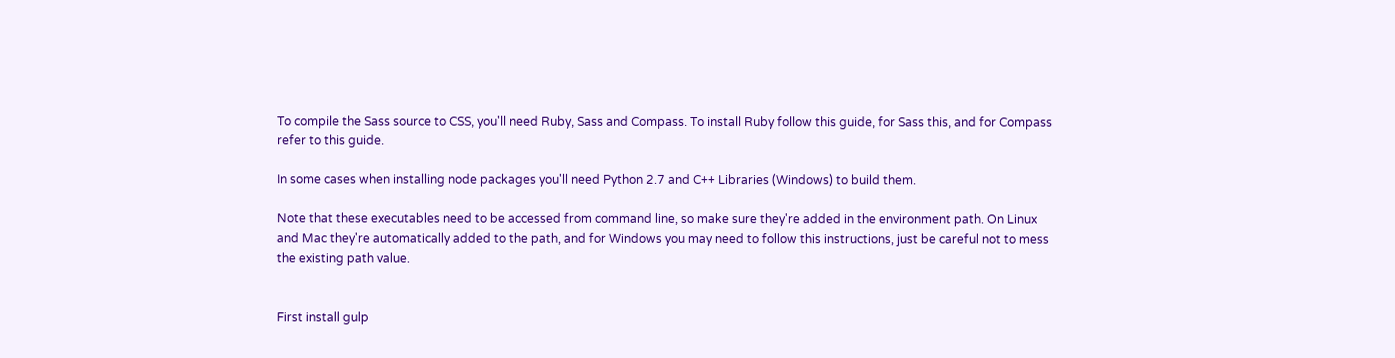To compile the Sass source to CSS, you'll need Ruby, Sass and Compass. To install Ruby follow this guide, for Sass this, and for Compass refer to this guide.

In some cases when installing node packages you'll need Python 2.7 and C++ Libraries (Windows) to build them.

Note that these executables need to be accessed from command line, so make sure they're added in the environment path. On Linux and Mac they're automatically added to the path, and for Windows you may need to follow this instructions, just be careful not to mess the existing path value.


First install gulp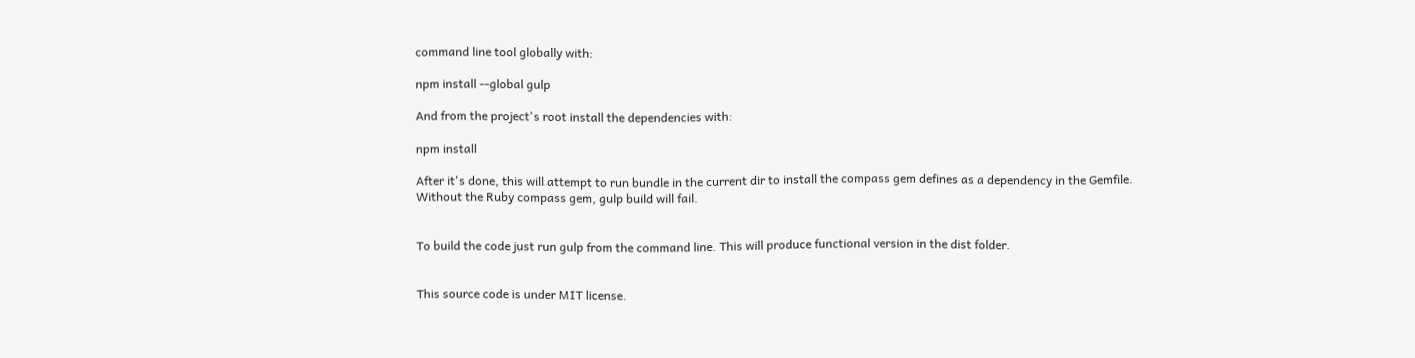command line tool globally with:

npm install --global gulp

And from the project's root install the dependencies with:

npm install

After it's done, this will attempt to run bundle in the current dir to install the compass gem defines as a dependency in the Gemfile. Without the Ruby compass gem, gulp build will fail.


To build the code just run gulp from the command line. This will produce functional version in the dist folder.


This source code is under MIT license.